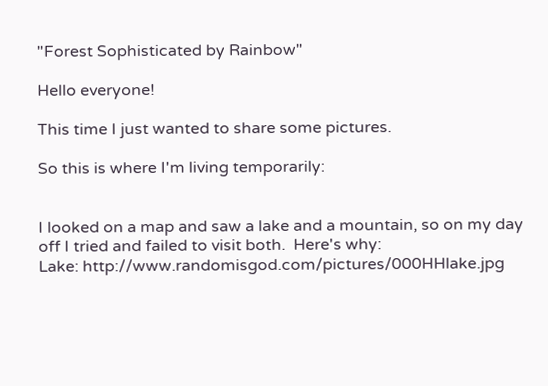"Forest Sophisticated by Rainbow"

Hello everyone!

This time I just wanted to share some pictures.

So this is where I'm living temporarily:


I looked on a map and saw a lake and a mountain, so on my day off I tried and failed to visit both.  Here's why:
Lake: http://www.randomisgod.com/pictures/000HHlake.jpg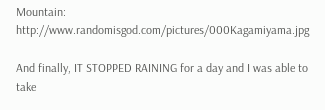Mountain: http://www.randomisgod.com/pictures/000Kagamiyama.jpg

And finally, IT STOPPED RAINING for a day and I was able to take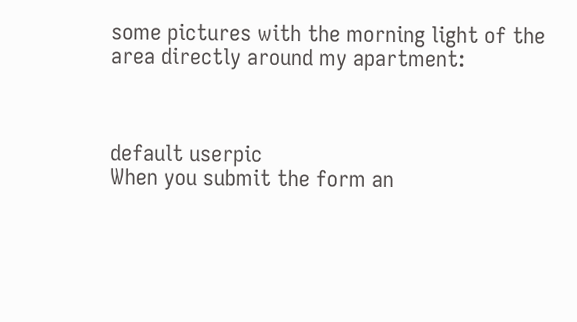some pictures with the morning light of the area directly around my apartment:



default userpic
When you submit the form an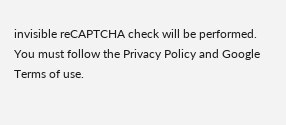invisible reCAPTCHA check will be performed.
You must follow the Privacy Policy and Google Terms of use.